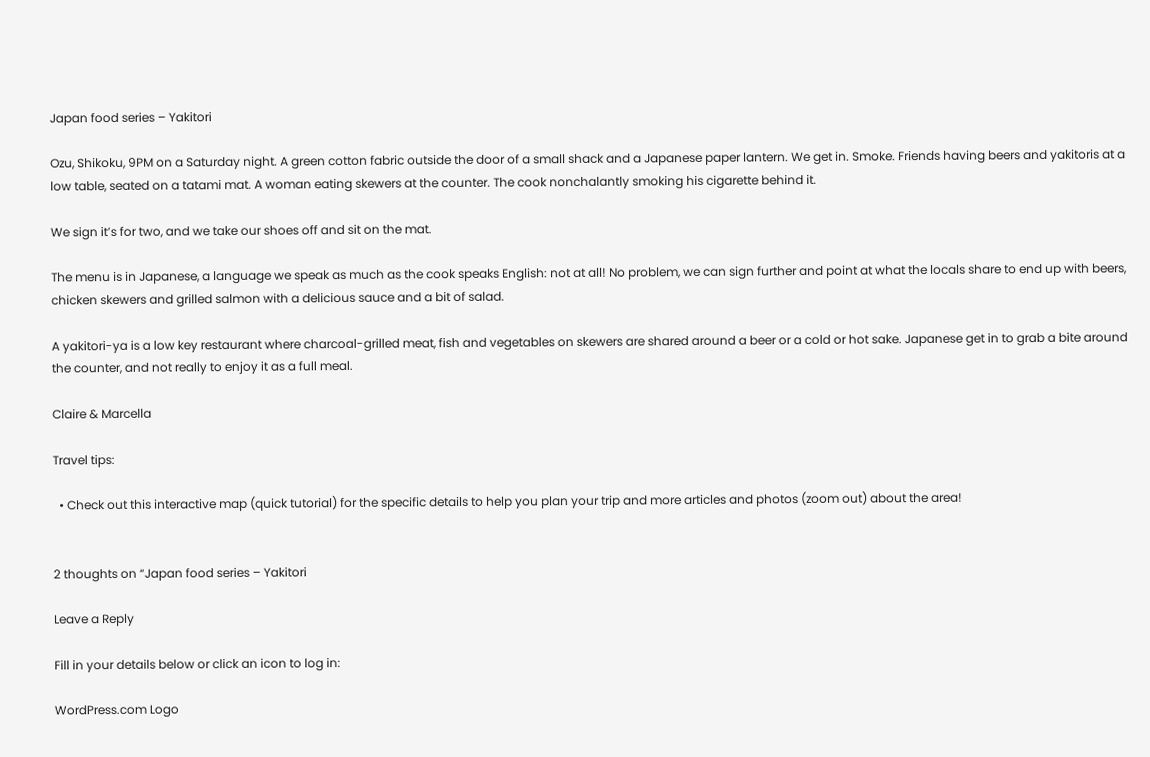Japan food series – Yakitori

Ozu, Shikoku, 9PM on a Saturday night. A green cotton fabric outside the door of a small shack and a Japanese paper lantern. We get in. Smoke. Friends having beers and yakitoris at a low table, seated on a tatami mat. A woman eating skewers at the counter. The cook nonchalantly smoking his cigarette behind it.

We sign it’s for two, and we take our shoes off and sit on the mat.

The menu is in Japanese, a language we speak as much as the cook speaks English: not at all! No problem, we can sign further and point at what the locals share to end up with beers, chicken skewers and grilled salmon with a delicious sauce and a bit of salad.

A yakitori-ya is a low key restaurant where charcoal-grilled meat, fish and vegetables on skewers are shared around a beer or a cold or hot sake. Japanese get in to grab a bite around the counter, and not really to enjoy it as a full meal.

Claire & Marcella

Travel tips:

  • Check out this interactive map (quick tutorial) for the specific details to help you plan your trip and more articles and photos (zoom out) about the area!


2 thoughts on “Japan food series – Yakitori

Leave a Reply

Fill in your details below or click an icon to log in:

WordPress.com Logo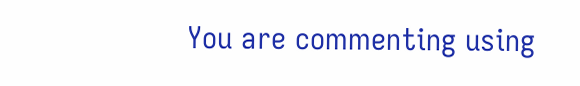You are commenting using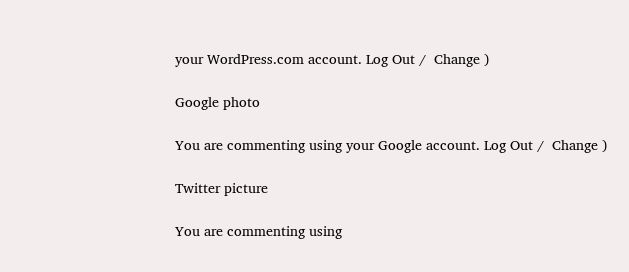your WordPress.com account. Log Out /  Change )

Google photo

You are commenting using your Google account. Log Out /  Change )

Twitter picture

You are commenting using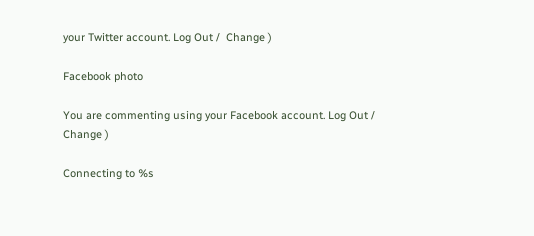your Twitter account. Log Out /  Change )

Facebook photo

You are commenting using your Facebook account. Log Out /  Change )

Connecting to %s